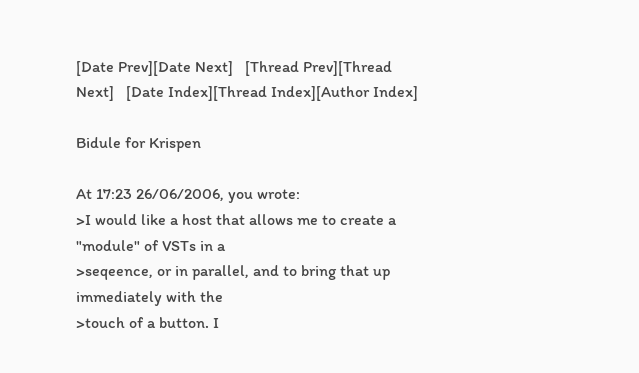[Date Prev][Date Next]   [Thread Prev][Thread Next]   [Date Index][Thread Index][Author Index]

Bidule for Krispen

At 17:23 26/06/2006, you wrote:
>I would like a host that allows me to create a "module" of VSTs in a
>seqeence, or in parallel, and to bring that up immediately with the
>touch of a button. I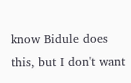know Bidule does this, but I don't want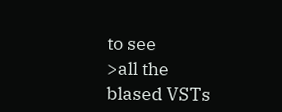to see
>all the blased VSTs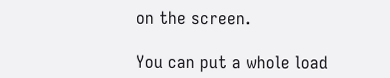on the screen.

You can put a whole load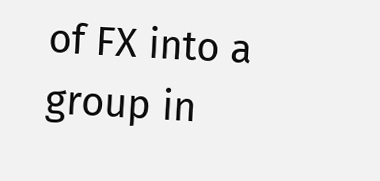of FX into a group in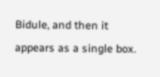Bidule, and then it
appears as a single box.